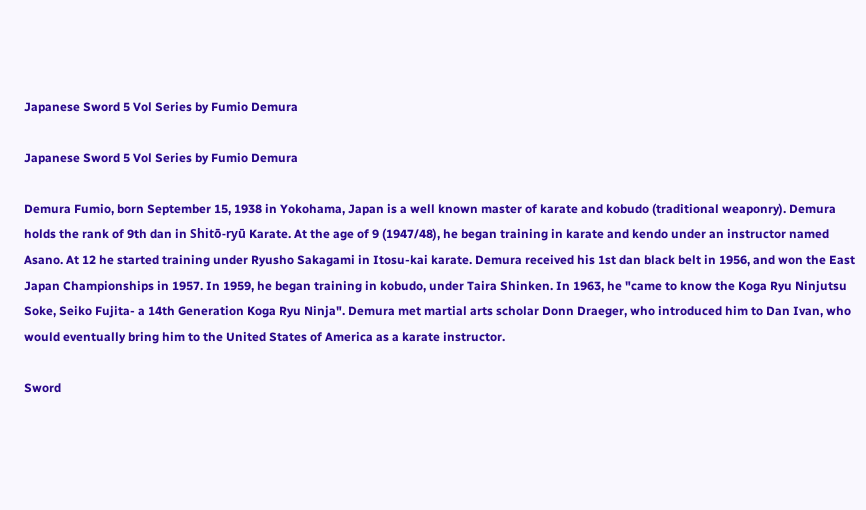Japanese Sword 5 Vol Series by Fumio Demura

Japanese Sword 5 Vol Series by Fumio Demura

Demura Fumio, born September 15, 1938 in Yokohama, Japan is a well known master of karate and kobudo (traditional weaponry). Demura holds the rank of 9th dan in Shitō-ryū Karate. At the age of 9 (1947/48), he began training in karate and kendo under an instructor named Asano. At 12 he started training under Ryusho Sakagami in Itosu-kai karate. Demura received his 1st dan black belt in 1956, and won the East Japan Championships in 1957. In 1959, he began training in kobudo, under Taira Shinken. In 1963, he "came to know the Koga Ryu Ninjutsu Soke, Seiko Fujita- a 14th Generation Koga Ryu Ninja". Demura met martial arts scholar Donn Draeger, who introduced him to Dan Ivan, who would eventually bring him to the United States of America as a karate instructor.

Sword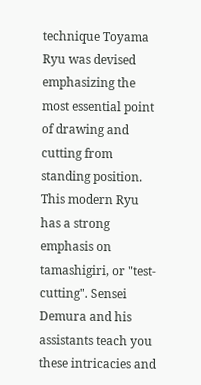technique Toyama Ryu was devised emphasizing the most essential point of drawing and cutting from standing position. This modern Ryu has a strong emphasis on tamashigiri, or "test-cutting". Sensei Demura and his assistants teach you these intricacies and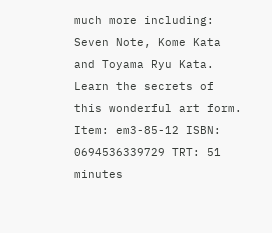much more including: Seven Note, Kome Kata and Toyama Ryu Kata. Learn the secrets of this wonderful art form. Item: em3-85-12 ISBN: 0694536339729 TRT: 51 minutes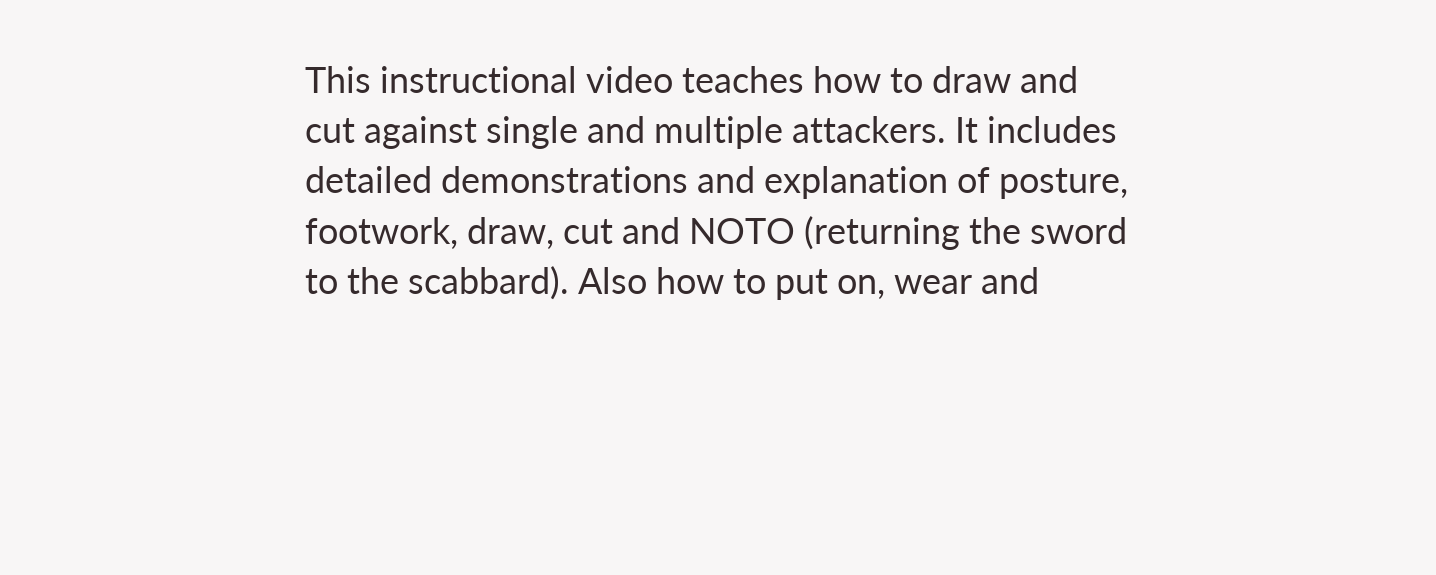This instructional video teaches how to draw and cut against single and multiple attackers. It includes detailed demonstrations and explanation of posture, footwork, draw, cut and NOTO (returning the sword to the scabbard). Also how to put on, wear and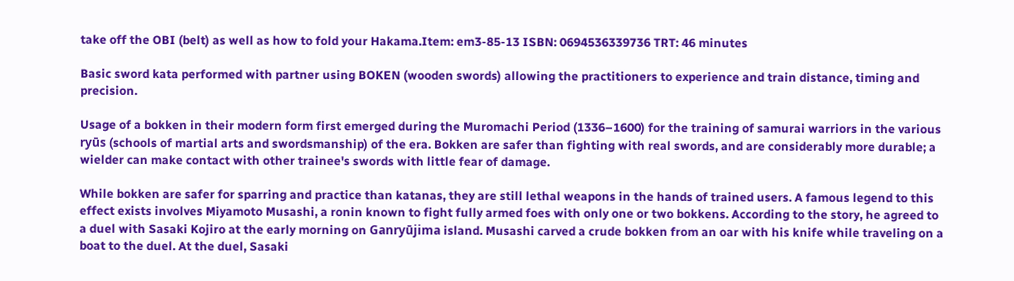take off the OBI (belt) as well as how to fold your Hakama.Item: em3-85-13 ISBN: 0694536339736 TRT: 46 minutes

Basic sword kata performed with partner using BOKEN (wooden swords) allowing the practitioners to experience and train distance, timing and precision.

Usage of a bokken in their modern form first emerged during the Muromachi Period (1336–1600) for the training of samurai warriors in the various ryūs (schools of martial arts and swordsmanship) of the era. Bokken are safer than fighting with real swords, and are considerably more durable; a wielder can make contact with other trainee's swords with little fear of damage.

While bokken are safer for sparring and practice than katanas, they are still lethal weapons in the hands of trained users. A famous legend to this effect exists involves Miyamoto Musashi, a ronin known to fight fully armed foes with only one or two bokkens. According to the story, he agreed to a duel with Sasaki Kojiro at the early morning on Ganryūjima island. Musashi carved a crude bokken from an oar with his knife while traveling on a boat to the duel. At the duel, Sasaki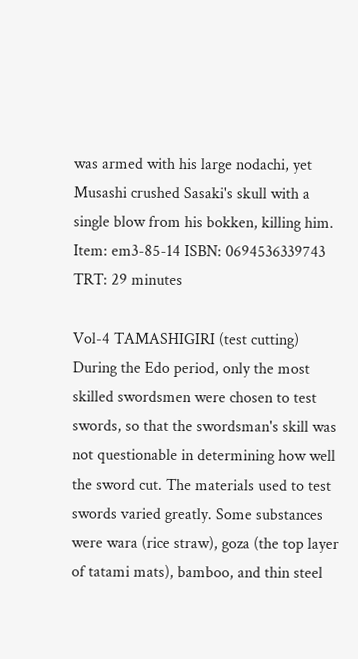was armed with his large nodachi, yet Musashi crushed Sasaki's skull with a single blow from his bokken, killing him. Item: em3-85-14 ISBN: 0694536339743 TRT: 29 minutes

Vol-4 TAMASHIGIRI (test cutting)
During the Edo period, only the most skilled swordsmen were chosen to test swords, so that the swordsman's skill was not questionable in determining how well the sword cut. The materials used to test swords varied greatly. Some substances were wara (rice straw), goza (the top layer of tatami mats), bamboo, and thin steel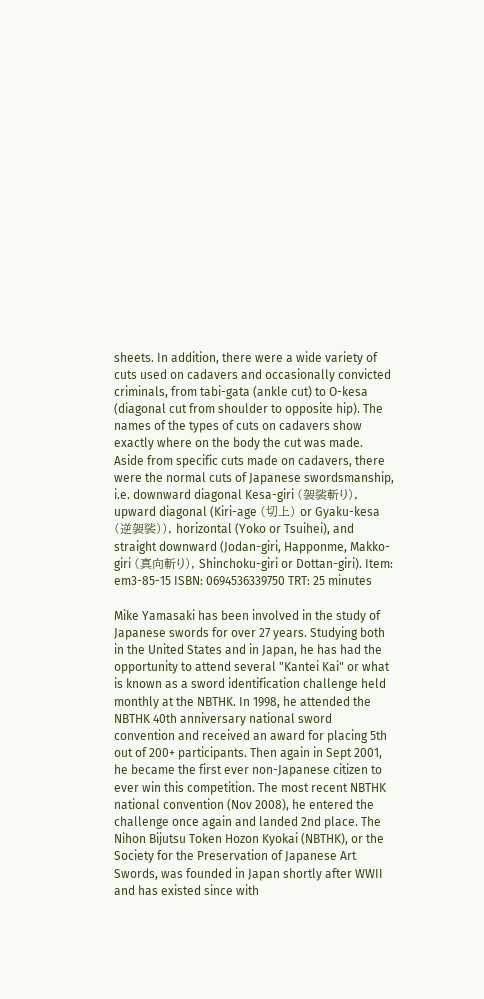sheets. In addition, there were a wide variety of cuts used on cadavers and occasionally convicted criminals, from tabi-gata (ankle cut) to O-kesa (diagonal cut from shoulder to opposite hip). The names of the types of cuts on cadavers show exactly where on the body the cut was made. Aside from specific cuts made on cadavers, there were the normal cuts of Japanese swordsmanship, i.e. downward diagonal Kesa-giri (袈裟斬り), upward diagonal (Kiri-age (切上) or Gyaku-kesa (逆袈裟)), horizontal (Yoko or Tsuihei), and straight downward (Jodan-giri, Happonme, Makko-giri (真向斬り), Shinchoku-giri or Dottan-giri). Item: em3-85-15 ISBN: 0694536339750 TRT: 25 minutes

Mike Yamasaki has been involved in the study of Japanese swords for over 27 years. Studying both in the United States and in Japan, he has had the opportunity to attend several "Kantei Kai" or what is known as a sword identification challenge held monthly at the NBTHK. In 1998, he attended the NBTHK 40th anniversary national sword convention and received an award for placing 5th out of 200+ participants. Then again in Sept 2001, he became the first ever non-Japanese citizen to ever win this competition. The most recent NBTHK national convention (Nov 2008), he entered the challenge once again and landed 2nd place. The Nihon Bijutsu Token Hozon Kyokai (NBTHK), or the Society for the Preservation of Japanese Art Swords, was founded in Japan shortly after WWII and has existed since with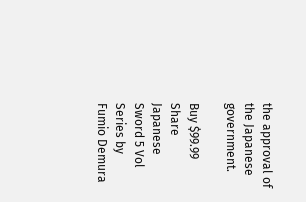the approval of the Japanese government.

Buy $99.99 Share
Japanese Sword 5 Vol Series by Fumio Demura